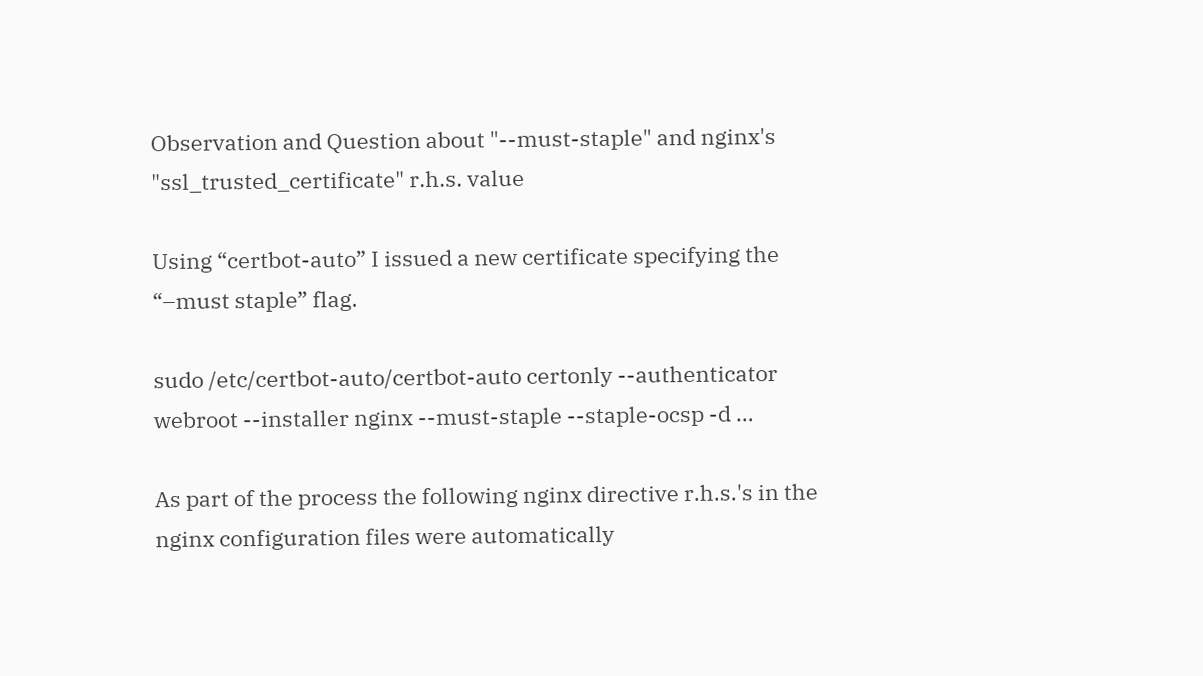Observation and Question about "--must-staple" and nginx's "ssl_trusted_certificate" r.h.s. value

Using “certbot-auto” I issued a new certificate specifying the “–must staple” flag.

sudo /etc/certbot-auto/certbot-auto certonly --authenticator webroot --installer nginx --must-staple --staple-ocsp -d …

As part of the process the following nginx directive r.h.s.'s in the nginx configuration files were automatically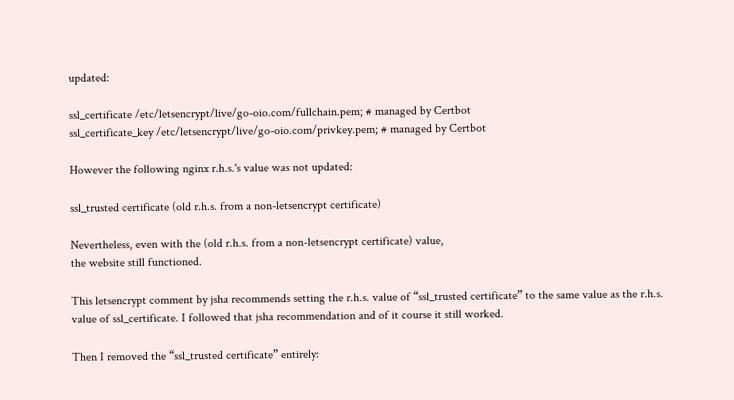updated:

ssl_certificate /etc/letsencrypt/live/go-oio.com/fullchain.pem; # managed by Certbot
ssl_certificate_key /etc/letsencrypt/live/go-oio.com/privkey.pem; # managed by Certbot

However the following nginx r.h.s.'s value was not updated:

ssl_trusted certificate (old r.h.s. from a non-letsencrypt certificate)

Nevertheless, even with the (old r.h.s. from a non-letsencrypt certificate) value,
the website still functioned.

This letsencrypt comment by jsha recommends setting the r.h.s. value of “ssl_trusted certificate” to the same value as the r.h.s. value of ssl_certificate. I followed that jsha recommendation and of it course it still worked.

Then I removed the “ssl_trusted certificate” entirely: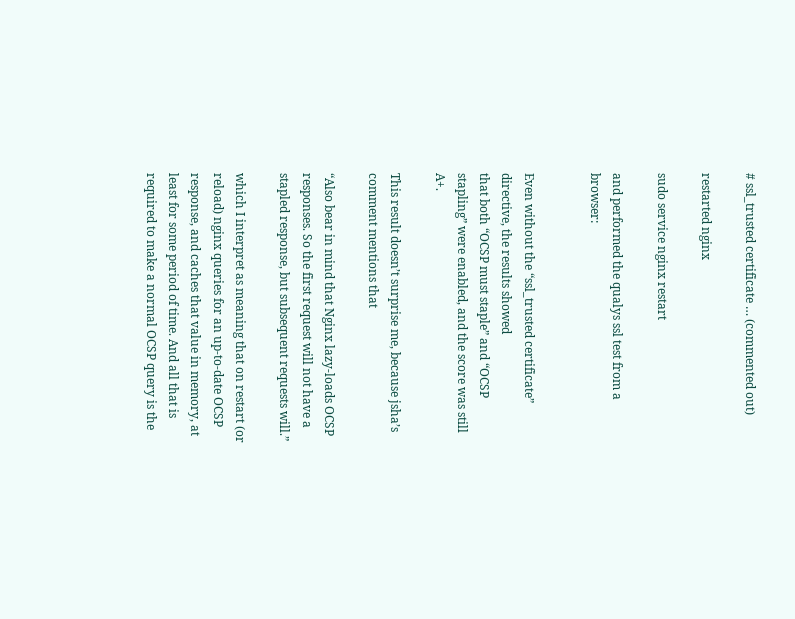# ssl_trusted certificate … (commented out)

restarted nginx

sudo service nginx restart

and performed the qualys ssl test from a browser:


Even without the “ssl_trusted certificate” directive, the results showed
that both “OCSP must staple” and “OCSP stapling” were enabled, and the score was still A+.

This result doesn’t surprise me, because jsha’s comment mentions that

“Also bear in mind that Nginx lazy-loads OCSP responses. So the first request will not have a stapled response, but subsequent requests will.”

which I interpret as meaning that on restart (or reload) nginx queries for an up-to-date OCSP response, and caches that value in memory, at least for some period of time. And all that is required to make a normal OCSP query is the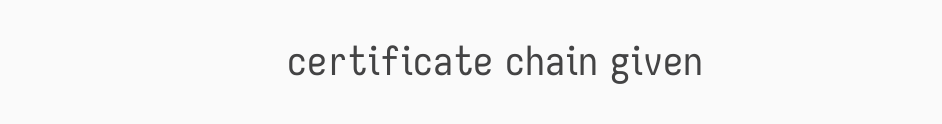certificate chain given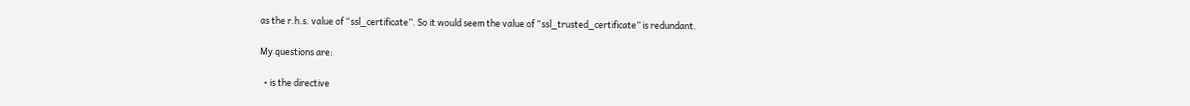as the r.h.s. value of “ssl_certificate”. So it would seem the value of “ssl_trusted_certificate” is redundant.

My questions are:

  • is the directive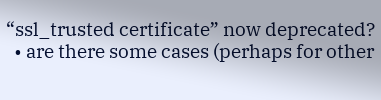“ssl_trusted certificate” now deprecated?
  • are there some cases (perhaps for other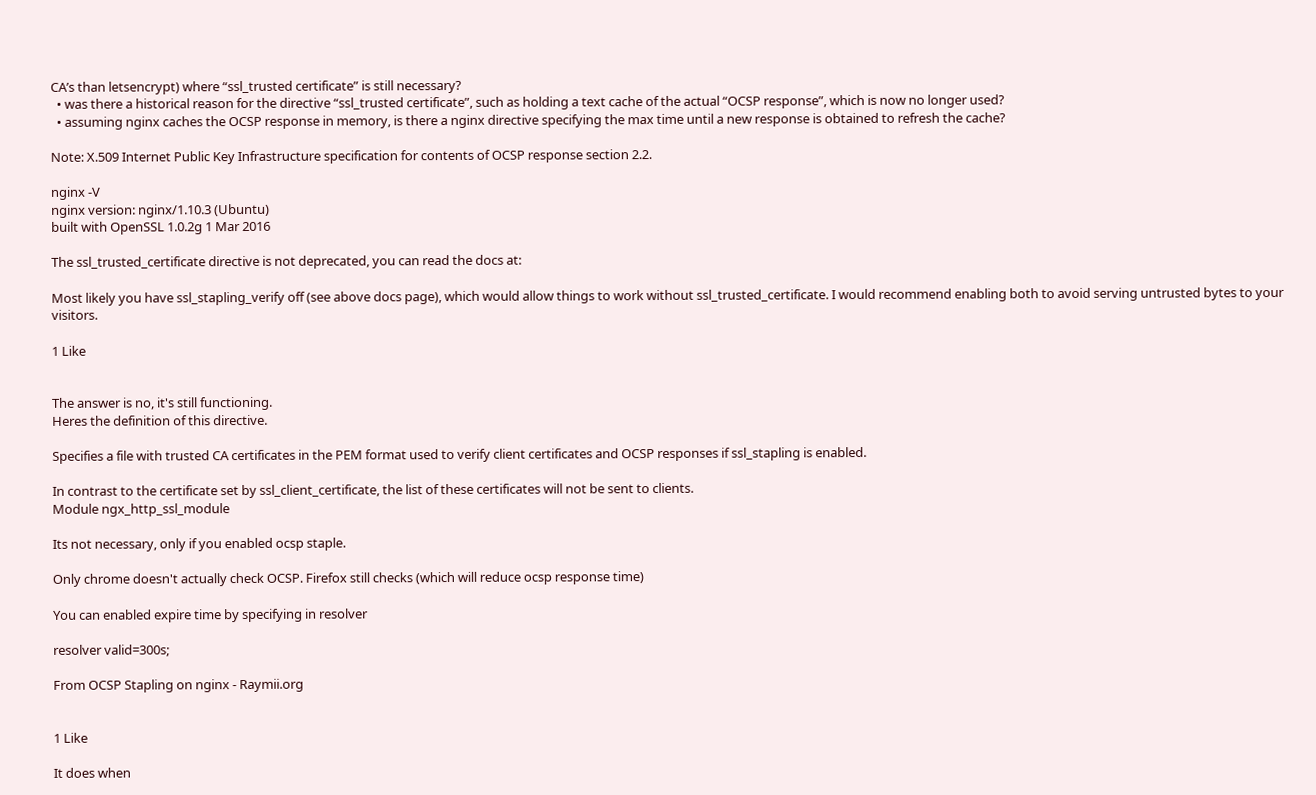CA’s than letsencrypt) where “ssl_trusted certificate” is still necessary?
  • was there a historical reason for the directive “ssl_trusted certificate”, such as holding a text cache of the actual “OCSP response”, which is now no longer used?
  • assuming nginx caches the OCSP response in memory, is there a nginx directive specifying the max time until a new response is obtained to refresh the cache?

Note: X.509 Internet Public Key Infrastructure specification for contents of OCSP response section 2.2.

nginx -V
nginx version: nginx/1.10.3 (Ubuntu)
built with OpenSSL 1.0.2g 1 Mar 2016

The ssl_trusted_certificate directive is not deprecated, you can read the docs at:

Most likely you have ssl_stapling_verify off (see above docs page), which would allow things to work without ssl_trusted_certificate. I would recommend enabling both to avoid serving untrusted bytes to your visitors.

1 Like


The answer is no, it's still functioning.
Heres the definition of this directive.

Specifies a file with trusted CA certificates in the PEM format used to verify client certificates and OCSP responses if ssl_stapling is enabled.

In contrast to the certificate set by ssl_client_certificate, the list of these certificates will not be sent to clients.
Module ngx_http_ssl_module

Its not necessary, only if you enabled ocsp staple.

Only chrome doesn't actually check OCSP. Firefox still checks (which will reduce ocsp response time)

You can enabled expire time by specifying in resolver

resolver valid=300s;

From OCSP Stapling on nginx - Raymii.org


1 Like

It does when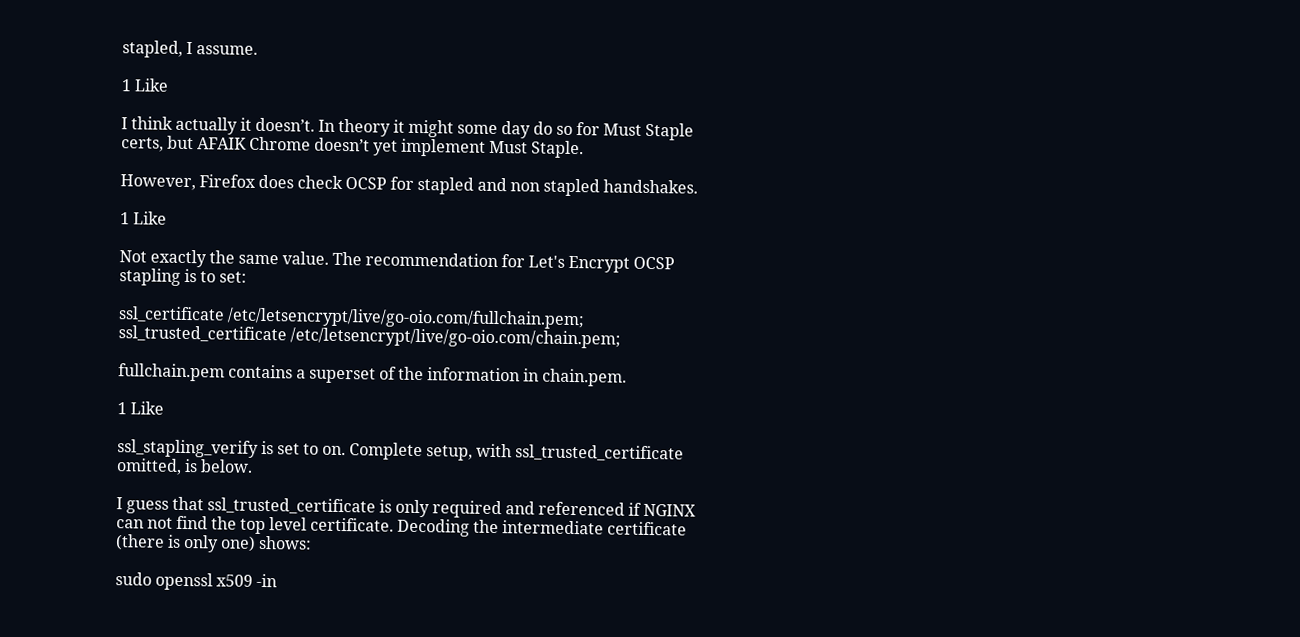stapled, I assume.

1 Like

I think actually it doesn’t. In theory it might some day do so for Must Staple certs, but AFAIK Chrome doesn’t yet implement Must Staple.

However, Firefox does check OCSP for stapled and non stapled handshakes.

1 Like

Not exactly the same value. The recommendation for Let's Encrypt OCSP stapling is to set:

ssl_certificate /etc/letsencrypt/live/go-oio.com/fullchain.pem;
ssl_trusted_certificate /etc/letsencrypt/live/go-oio.com/chain.pem;

fullchain.pem contains a superset of the information in chain.pem.

1 Like

ssl_stapling_verify is set to on. Complete setup, with ssl_trusted_certificate omitted, is below.

I guess that ssl_trusted_certificate is only required and referenced if NGINX can not find the top level certificate. Decoding the intermediate certificate (there is only one) shows:

sudo openssl x509 -in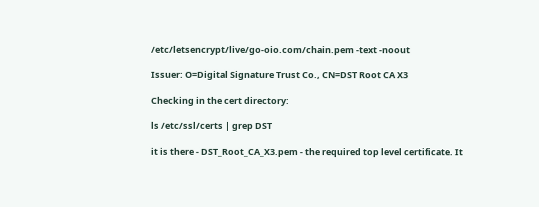/etc/letsencrypt/live/go-oio.com/chain.pem -text -noout

Issuer: O=Digital Signature Trust Co., CN=DST Root CA X3

Checking in the cert directory:

ls /etc/ssl/certs | grep DST

it is there - DST_Root_CA_X3.pem - the required top level certificate. It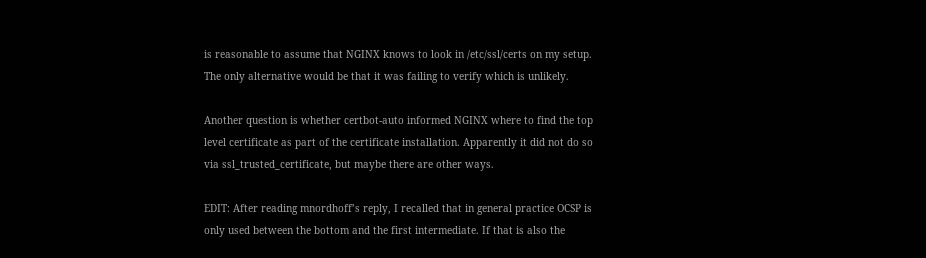is reasonable to assume that NGINX knows to look in /etc/ssl/certs on my setup. The only alternative would be that it was failing to verify which is unlikely.

Another question is whether certbot-auto informed NGINX where to find the top level certificate as part of the certificate installation. Apparently it did not do so via ssl_trusted_certificate, but maybe there are other ways.

EDIT: After reading mnordhoff’s reply, I recalled that in general practice OCSP is only used between the bottom and the first intermediate. If that is also the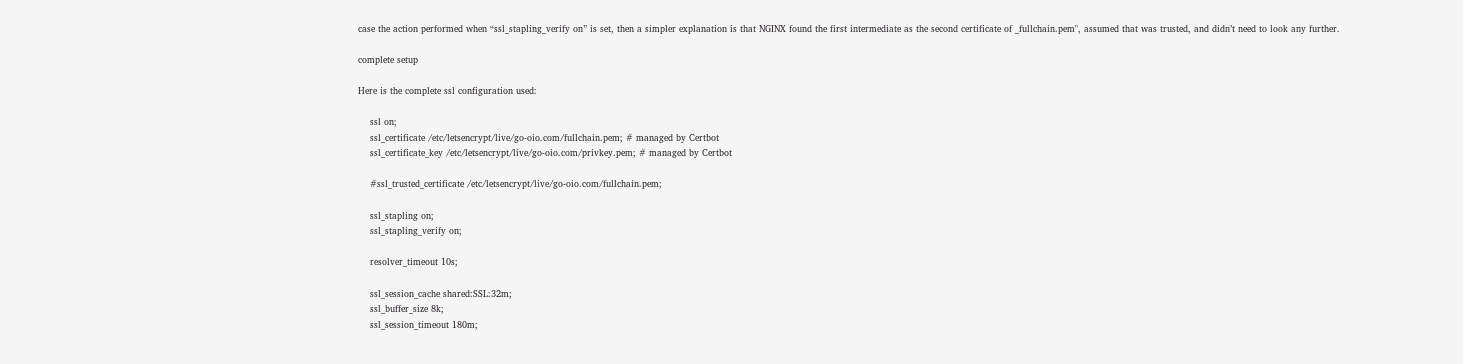case the action performed when “ssl_stapling_verify on” is set, then a simpler explanation is that NGINX found the first intermediate as the second certificate of _fullchain.pem", assumed that was trusted, and didn’t need to look any further.

complete setup

Here is the complete ssl configuration used:

    ssl on;
    ssl_certificate /etc/letsencrypt/live/go-oio.com/fullchain.pem; # managed by Certbot
    ssl_certificate_key /etc/letsencrypt/live/go-oio.com/privkey.pem; # managed by Certbot

    #ssl_trusted_certificate /etc/letsencrypt/live/go-oio.com/fullchain.pem;

    ssl_stapling on;
    ssl_stapling_verify on;

    resolver_timeout 10s;

    ssl_session_cache shared:SSL:32m;
    ssl_buffer_size 8k;
    ssl_session_timeout 180m;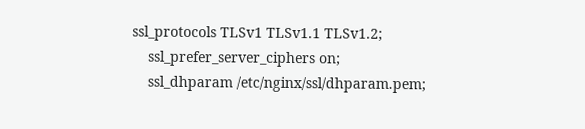ssl_protocols TLSv1 TLSv1.1 TLSv1.2;
    ssl_prefer_server_ciphers on;
    ssl_dhparam /etc/nginx/ssl/dhparam.pem;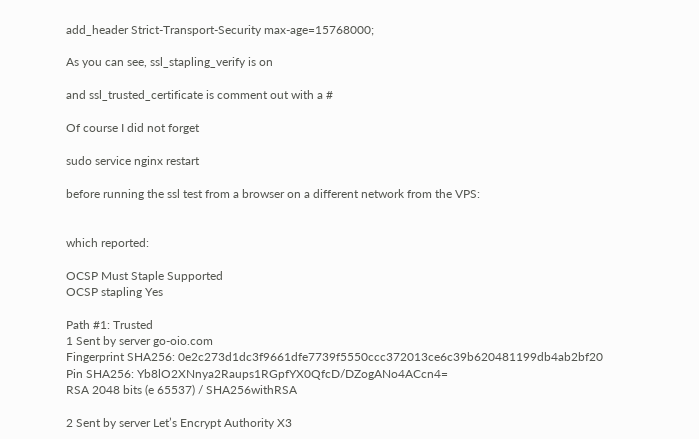add_header Strict-Transport-Security max-age=15768000;

As you can see, ssl_stapling_verify is on

and ssl_trusted_certificate is comment out with a #

Of course I did not forget

sudo service nginx restart

before running the ssl test from a browser on a different network from the VPS:


which reported:

OCSP Must Staple Supported
OCSP stapling Yes

Path #1: Trusted
1 Sent by server go-oio.com
Fingerprint SHA256: 0e2c273d1dc3f9661dfe7739f5550ccc372013ce6c39b620481199db4ab2bf20
Pin SHA256: Yb8lO2XNnya2Raups1RGpfYX0QfcD/DZogANo4ACcn4=
RSA 2048 bits (e 65537) / SHA256withRSA

2 Sent by server Let’s Encrypt Authority X3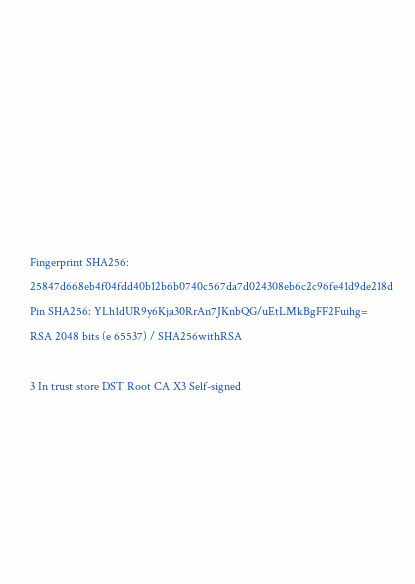Fingerprint SHA256: 25847d668eb4f04fdd40b12b6b0740c567da7d024308eb6c2c96fe41d9de218d
Pin SHA256: YLh1dUR9y6Kja30RrAn7JKnbQG/uEtLMkBgFF2Fuihg=
RSA 2048 bits (e 65537) / SHA256withRSA

3 In trust store DST Root CA X3 Self-signed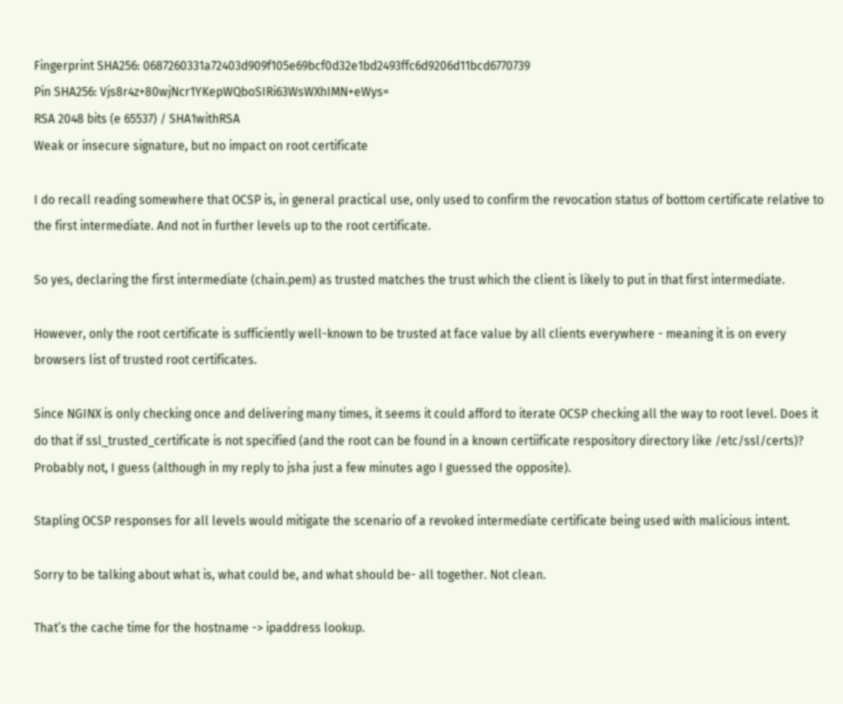Fingerprint SHA256: 0687260331a72403d909f105e69bcf0d32e1bd2493ffc6d9206d11bcd6770739
Pin SHA256: Vjs8r4z+80wjNcr1YKepWQboSIRi63WsWXhIMN+eWys=
RSA 2048 bits (e 65537) / SHA1withRSA
Weak or insecure signature, but no impact on root certificate

I do recall reading somewhere that OCSP is, in general practical use, only used to confirm the revocation status of bottom certificate relative to the first intermediate. And not in further levels up to the root certificate.

So yes, declaring the first intermediate (chain.pem) as trusted matches the trust which the client is likely to put in that first intermediate.

However, only the root certificate is sufficiently well-known to be trusted at face value by all clients everywhere - meaning it is on every browsers list of trusted root certificates.

Since NGINX is only checking once and delivering many times, it seems it could afford to iterate OCSP checking all the way to root level. Does it do that if ssl_trusted_certificate is not specified (and the root can be found in a known certiificate respository directory like /etc/ssl/certs)? Probably not, I guess (although in my reply to jsha just a few minutes ago I guessed the opposite).

Stapling OCSP responses for all levels would mitigate the scenario of a revoked intermediate certificate being used with malicious intent.

Sorry to be talking about what is, what could be, and what should be- all together. Not clean.

That’s the cache time for the hostname -> ipaddress lookup.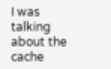I was talking about the cache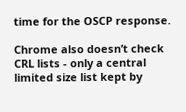time for the OSCP response.

Chrome also doesn’t check CRL lists - only a central limited size list kept by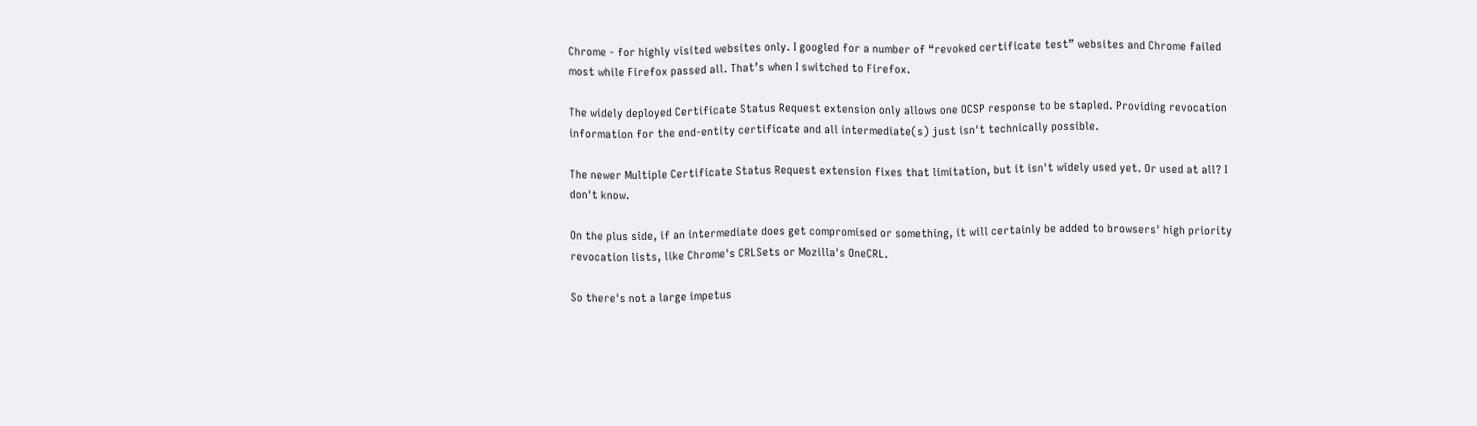Chrome - for highly visited websites only. I googled for a number of “revoked certificate test” websites and Chrome failed most while Firefox passed all. That’s when I switched to Firefox.

The widely deployed Certificate Status Request extension only allows one OCSP response to be stapled. Providing revocation information for the end-entity certificate and all intermediate(s) just isn't technically possible.

The newer Multiple Certificate Status Request extension fixes that limitation, but it isn't widely used yet. Or used at all? I don't know.

On the plus side, if an intermediate does get compromised or something, it will certainly be added to browsers' high priority revocation lists, like Chrome's CRLSets or Mozilla's OneCRL.

So there's not a large impetus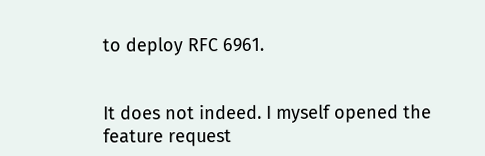to deploy RFC 6961.


It does not indeed. I myself opened the feature request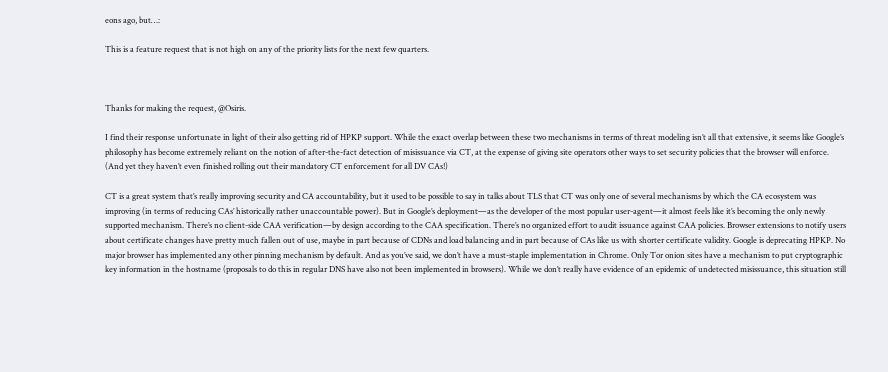eons ago, but…:

This is a feature request that is not high on any of the priority lists for the next few quarters.



Thanks for making the request, @Osiris.

I find their response unfortunate in light of their also getting rid of HPKP support. While the exact overlap between these two mechanisms in terms of threat modeling isn’t all that extensive, it seems like Google’s philosophy has become extremely reliant on the notion of after-the-fact detection of misissuance via CT, at the expense of giving site operators other ways to set security policies that the browser will enforce. (And yet they haven’t even finished rolling out their mandatory CT enforcement for all DV CAs!)

CT is a great system that’s really improving security and CA accountability, but it used to be possible to say in talks about TLS that CT was only one of several mechanisms by which the CA ecosystem was improving (in terms of reducing CAs’ historically rather unaccountable power). But in Google’s deployment—as the developer of the most popular user-agent—it almost feels like it’s becoming the only newly supported mechanism. There’s no client-side CAA verification—by design according to the CAA specification. There’s no organized effort to audit issuance against CAA policies. Browser extensions to notify users about certificate changes have pretty much fallen out of use, maybe in part because of CDNs and load balancing and in part because of CAs like us with shorter certificate validity. Google is deprecating HPKP. No major browser has implemented any other pinning mechanism by default. And as you’ve said, we don’t have a must-staple implementation in Chrome. Only Tor onion sites have a mechanism to put cryptographic key information in the hostname (proposals to do this in regular DNS have also not been implemented in browsers). While we don’t really have evidence of an epidemic of undetected misissuance, this situation still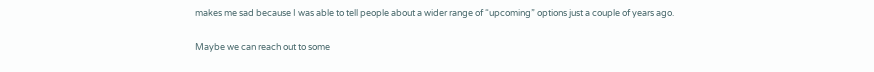makes me sad because I was able to tell people about a wider range of “upcoming” options just a couple of years ago.

Maybe we can reach out to some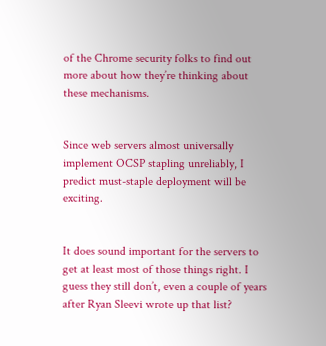of the Chrome security folks to find out more about how they’re thinking about these mechanisms.


Since web servers almost universally implement OCSP stapling unreliably, I predict must-staple deployment will be exciting.


It does sound important for the servers to get at least most of those things right. I guess they still don’t, even a couple of years after Ryan Sleevi wrote up that list?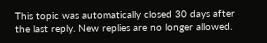This topic was automatically closed 30 days after the last reply. New replies are no longer allowed.